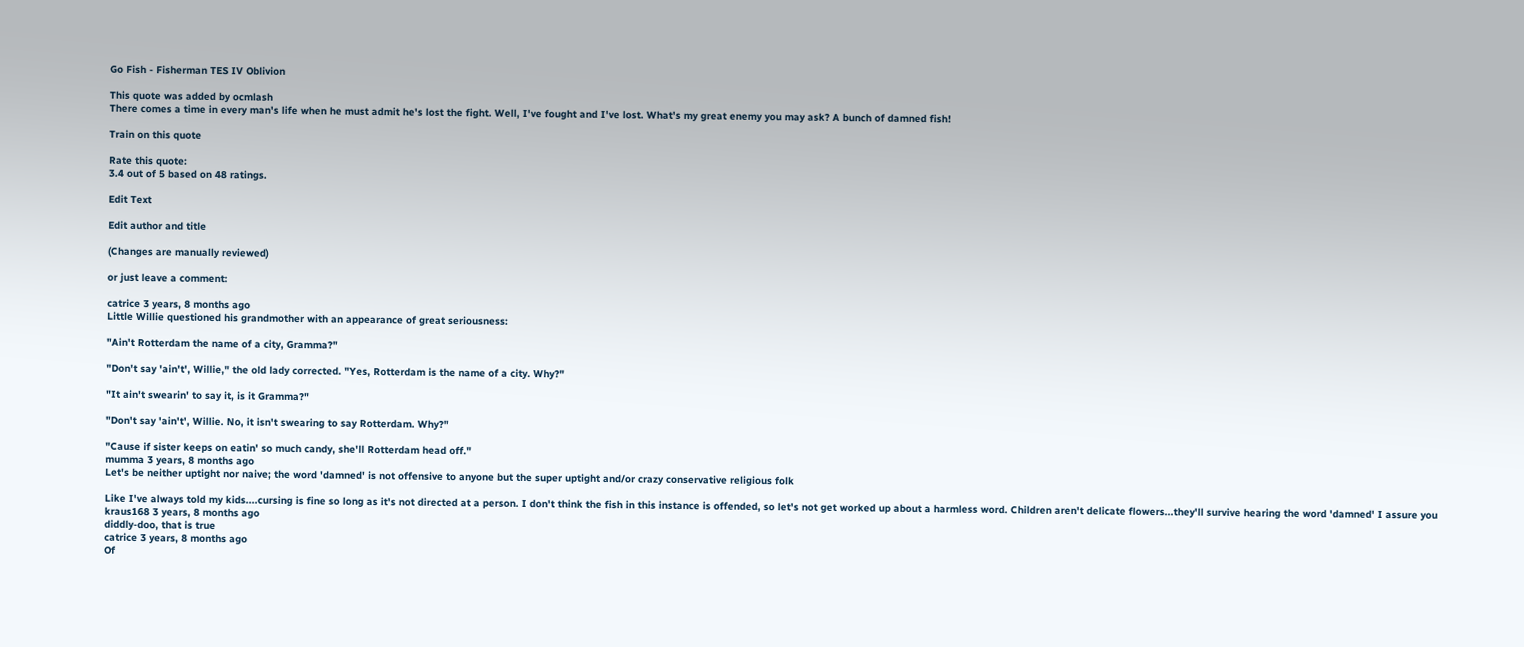Go Fish - Fisherman TES IV Oblivion

This quote was added by ocmlash
There comes a time in every man's life when he must admit he's lost the fight. Well, I've fought and I've lost. What's my great enemy you may ask? A bunch of damned fish!

Train on this quote

Rate this quote:
3.4 out of 5 based on 48 ratings.

Edit Text

Edit author and title

(Changes are manually reviewed)

or just leave a comment:

catrice 3 years, 8 months ago
Little Willie questioned his grandmother with an appearance of great seriousness:

"Ain't Rotterdam the name of a city, Gramma?"

"Don't say 'ain't', Willie," the old lady corrected. "Yes, Rotterdam is the name of a city. Why?"

"It ain't swearin' to say it, is it Gramma?"

"Don't say 'ain't', Willie. No, it isn't swearing to say Rotterdam. Why?"

"Cause if sister keeps on eatin' so much candy, she'll Rotterdam head off."
mumma 3 years, 8 months ago
Let's be neither uptight nor naive; the word 'damned' is not offensive to anyone but the super uptight and/or crazy conservative religious folk

Like I've always told my kids....cursing is fine so long as it's not directed at a person. I don't think the fish in this instance is offended, so let's not get worked up about a harmless word. Children aren't delicate flowers...they'll survive hearing the word 'damned' I assure you
kraus168 3 years, 8 months ago
diddly-doo, that is true
catrice 3 years, 8 months ago
Of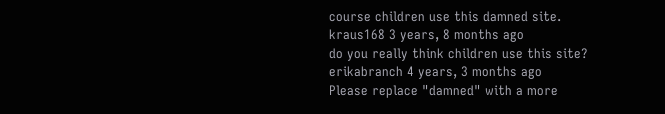course children use this damned site.
kraus168 3 years, 8 months ago
do you really think children use this site?
erikabranch 4 years, 3 months ago
Please replace "damned" with a more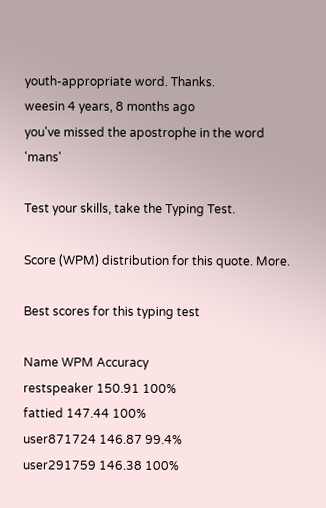youth-appropriate word. Thanks.
weesin 4 years, 8 months ago
you've missed the apostrophe in the word 'mans'

Test your skills, take the Typing Test.

Score (WPM) distribution for this quote. More.

Best scores for this typing test

Name WPM Accuracy
restspeaker 150.91 100%
fattied 147.44 100%
user871724 146.87 99.4%
user291759 146.38 100%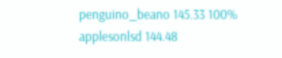penguino_beano 145.33 100%
applesonlsd 144.48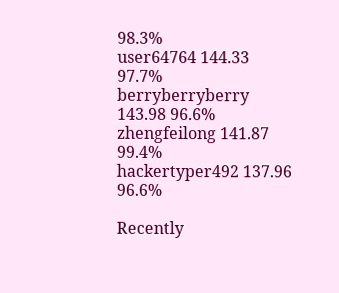98.3%
user64764 144.33 97.7%
berryberryberry 143.98 96.6%
zhengfeilong 141.87 99.4%
hackertyper492 137.96 96.6%

Recently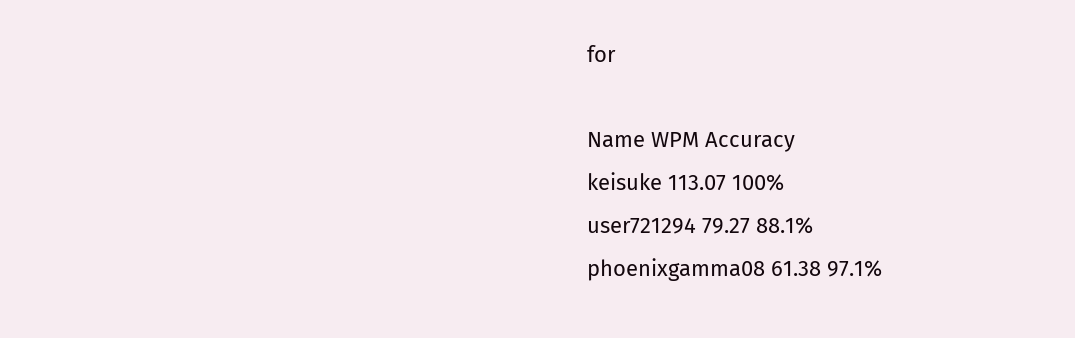for

Name WPM Accuracy
keisuke 113.07 100%
user721294 79.27 88.1%
phoenixgamma08 61.38 97.1%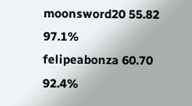moonsword20 55.82 97.1%
felipeabonza 60.70 92.4%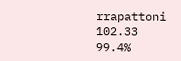rrapattoni 102.33 99.4%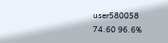user580058 74.60 96.6%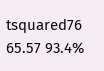tsquared76 65.57 93.4%